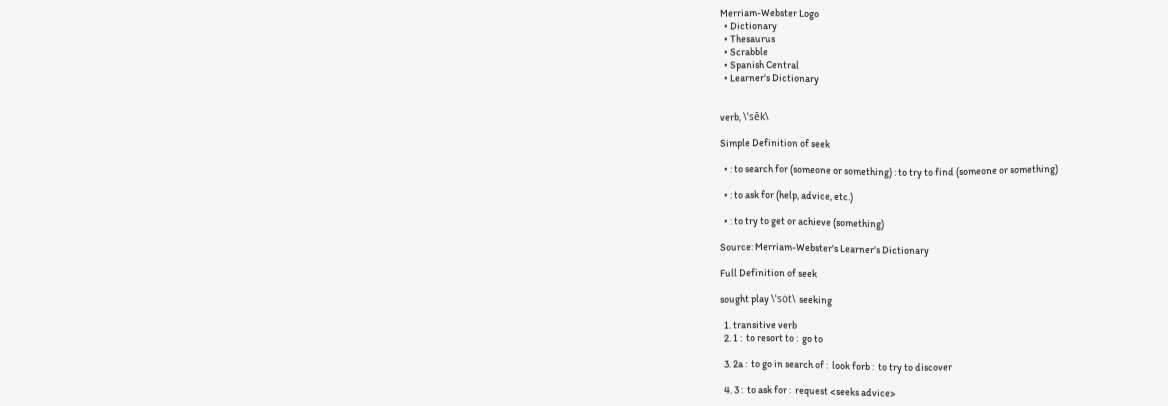Merriam-Webster Logo
  • Dictionary
  • Thesaurus
  • Scrabble
  • Spanish Central
  • Learner's Dictionary


verb, \ˈsēk\

Simple Definition of seek

  • : to search for (someone or something) : to try to find (someone or something)

  • : to ask for (help, advice, etc.)

  • : to try to get or achieve (something)

Source: Merriam-Webster's Learner's Dictionary

Full Definition of seek

sought play \ˈsȯt\ seeking

  1. transitive verb
  2. 1 :  to resort to :  go to

  3. 2a :  to go in search of :  look forb :  to try to discover

  4. 3 :  to ask for :  request <seeks advice>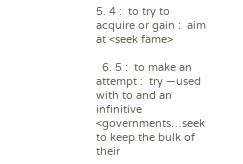5. 4 :  to try to acquire or gain :  aim at <seek fame>

  6. 5 :  to make an attempt :  try —used with to and an infinitive <governments…seek to keep the bulk of their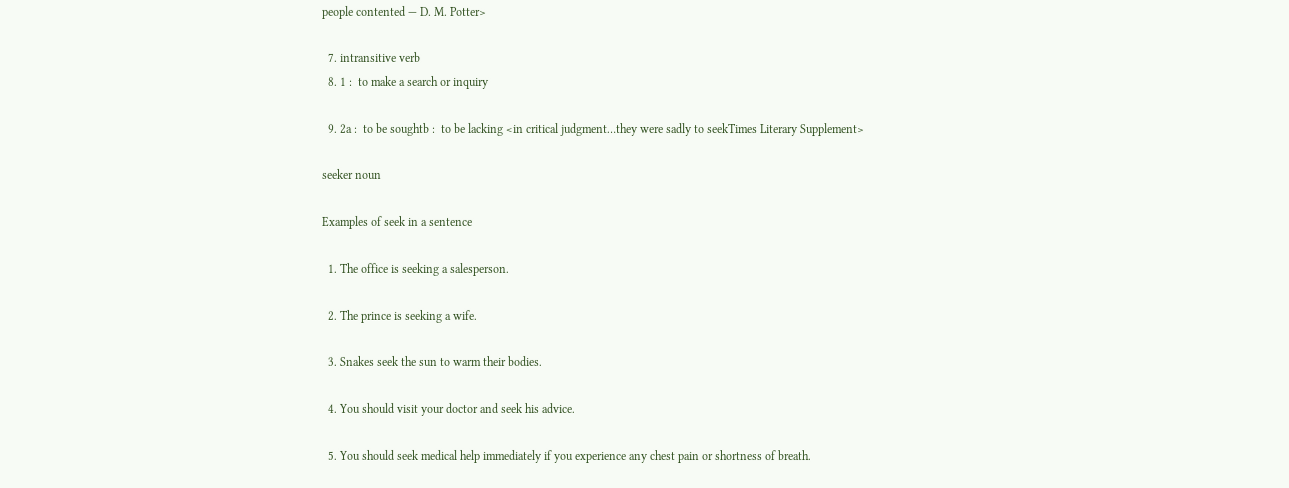people contented — D. M. Potter>

  7. intransitive verb
  8. 1 :  to make a search or inquiry

  9. 2a :  to be soughtb :  to be lacking <in critical judgment…they were sadly to seekTimes Literary Supplement>

seeker noun

Examples of seek in a sentence

  1. The office is seeking a salesperson.

  2. The prince is seeking a wife.

  3. Snakes seek the sun to warm their bodies.

  4. You should visit your doctor and seek his advice.

  5. You should seek medical help immediately if you experience any chest pain or shortness of breath.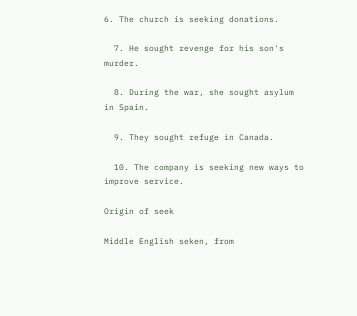6. The church is seeking donations.

  7. He sought revenge for his son's murder.

  8. During the war, she sought asylum in Spain.

  9. They sought refuge in Canada.

  10. The company is seeking new ways to improve service.

Origin of seek

Middle English seken, from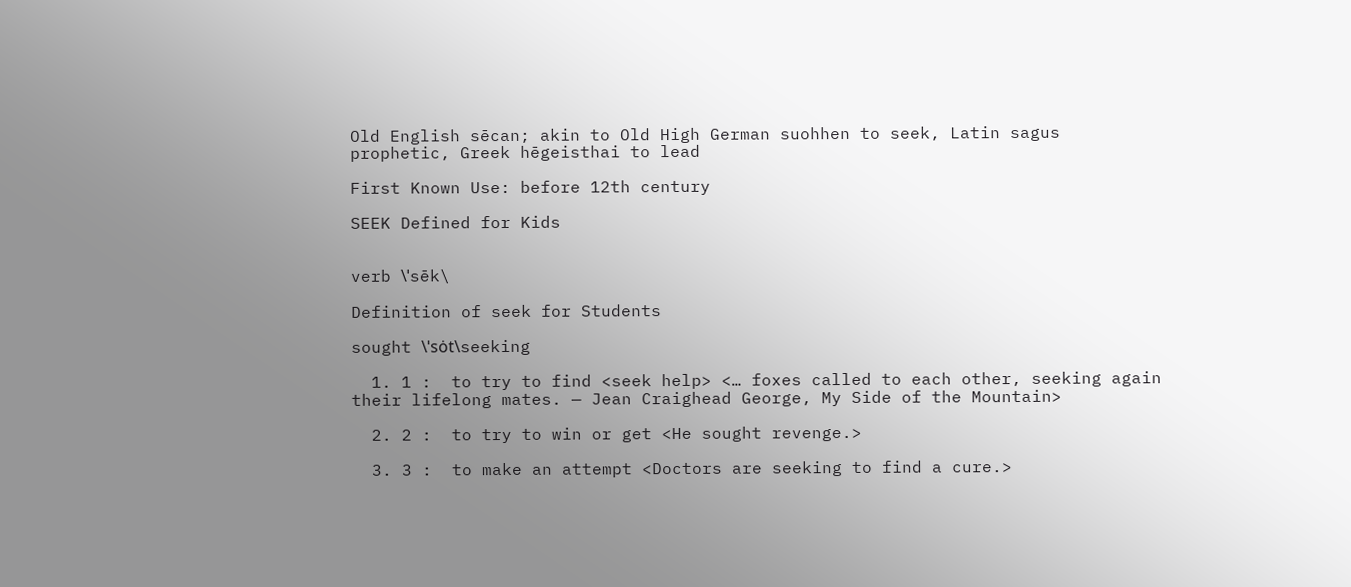Old English sēcan; akin to Old High German suohhen to seek, Latin sagus prophetic, Greek hēgeisthai to lead

First Known Use: before 12th century

SEEK Defined for Kids


verb \ˈsēk\

Definition of seek for Students

sought \ˈsȯt\seeking

  1. 1 :  to try to find <seek help> <… foxes called to each other, seeking again their lifelong mates. — Jean Craighead George, My Side of the Mountain>

  2. 2 :  to try to win or get <He sought revenge.>

  3. 3 :  to make an attempt <Doctors are seeking to find a cure.>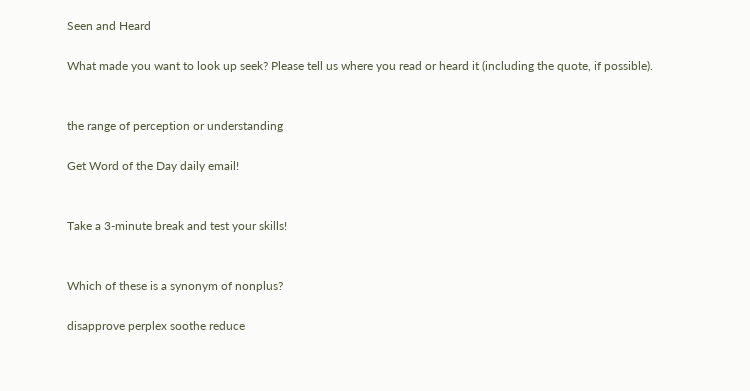Seen and Heard

What made you want to look up seek? Please tell us where you read or heard it (including the quote, if possible).


the range of perception or understanding

Get Word of the Day daily email!


Take a 3-minute break and test your skills!


Which of these is a synonym of nonplus?

disapprove perplex soothe reduce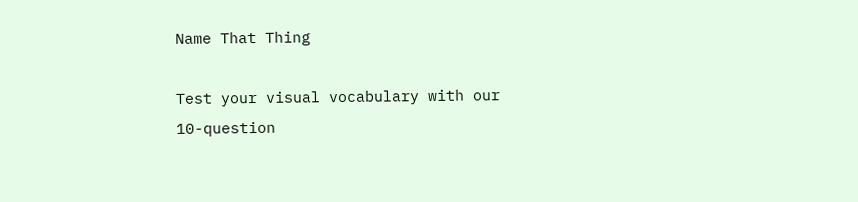Name That Thing

Test your visual vocabulary with our 10-question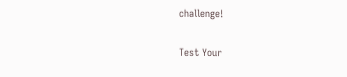challenge!


Test Your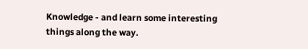Knowledge - and learn some interesting things along the way.